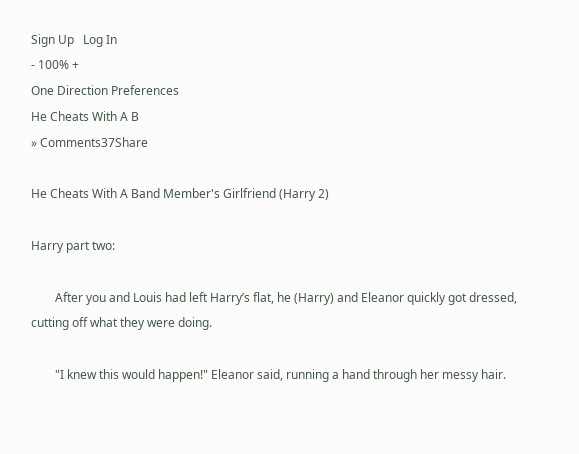Sign Up   Log In
- 100% +
One Direction Preferences
He Cheats With A B
» Comments37Share

He Cheats With A Band Member's Girlfriend (Harry 2)

Harry part two:

        After you and Louis had left Harry’s flat, he (Harry) and Eleanor quickly got dressed, cutting off what they were doing.

        "I knew this would happen!" Eleanor said, running a hand through her messy hair.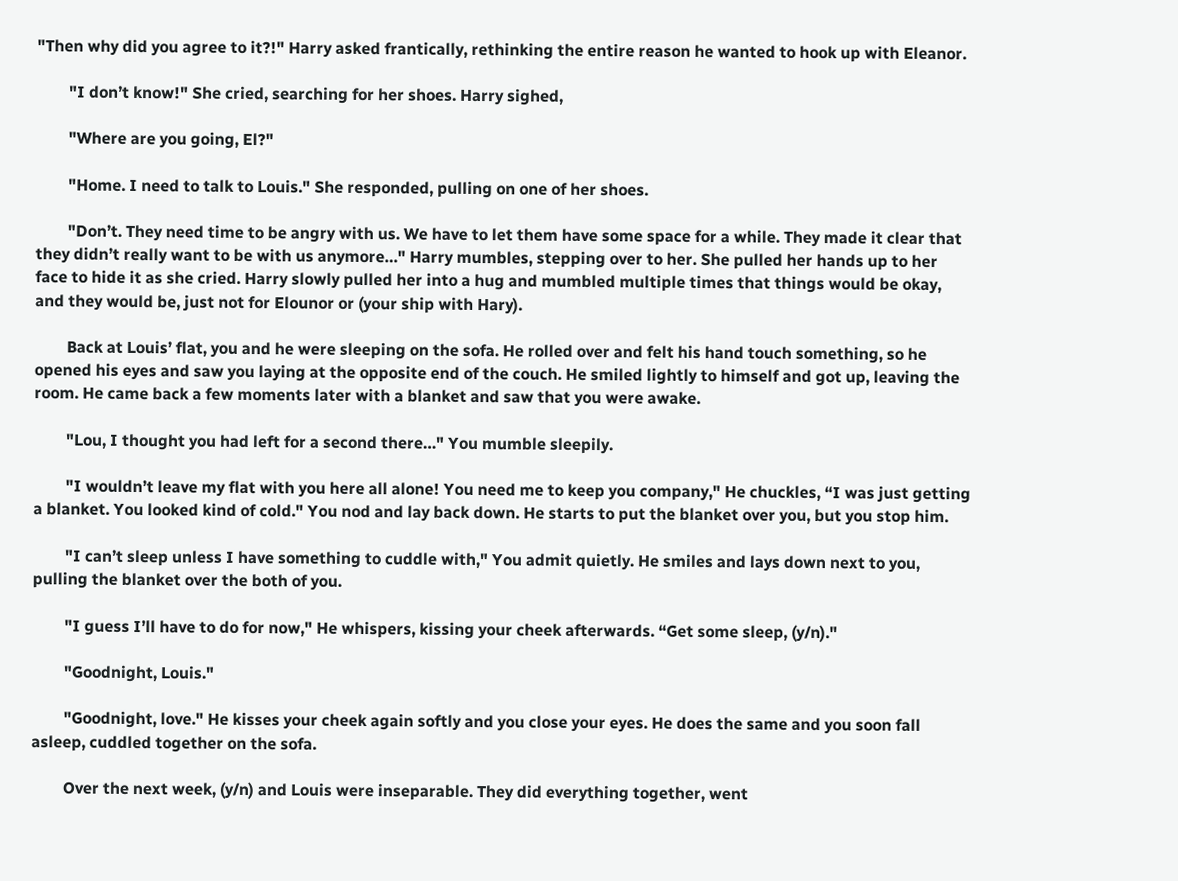"Then why did you agree to it?!" Harry asked frantically, rethinking the entire reason he wanted to hook up with Eleanor.

        "I don’t know!" She cried, searching for her shoes. Harry sighed,

        "Where are you going, El?"

        "Home. I need to talk to Louis." She responded, pulling on one of her shoes.

        "Don’t. They need time to be angry with us. We have to let them have some space for a while. They made it clear that they didn’t really want to be with us anymore…" Harry mumbles, stepping over to her. She pulled her hands up to her face to hide it as she cried. Harry slowly pulled her into a hug and mumbled multiple times that things would be okay, and they would be, just not for Elounor or (your ship with Hary).

        Back at Louis’ flat, you and he were sleeping on the sofa. He rolled over and felt his hand touch something, so he opened his eyes and saw you laying at the opposite end of the couch. He smiled lightly to himself and got up, leaving the room. He came back a few moments later with a blanket and saw that you were awake.

        "Lou, I thought you had left for a second there…" You mumble sleepily.

        "I wouldn’t leave my flat with you here all alone! You need me to keep you company," He chuckles, “I was just getting a blanket. You looked kind of cold." You nod and lay back down. He starts to put the blanket over you, but you stop him.

        "I can’t sleep unless I have something to cuddle with," You admit quietly. He smiles and lays down next to you, pulling the blanket over the both of you.

        "I guess I’ll have to do for now," He whispers, kissing your cheek afterwards. “Get some sleep, (y/n)."

        "Goodnight, Louis."

        "Goodnight, love." He kisses your cheek again softly and you close your eyes. He does the same and you soon fall asleep, cuddled together on the sofa.

        Over the next week, (y/n) and Louis were inseparable. They did everything together, went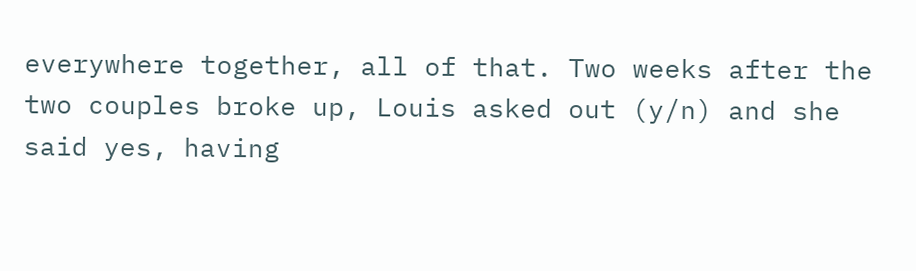everywhere together, all of that. Two weeks after the two couples broke up, Louis asked out (y/n) and she said yes, having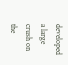developed a large crush on the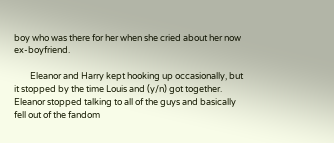boy who was there for her when she cried about her now ex-boyfriend.

        Eleanor and Harry kept hooking up occasionally, but it stopped by the time Louis and (y/n) got together. Eleanor stopped talking to all of the guys and basically fell out of the fandom